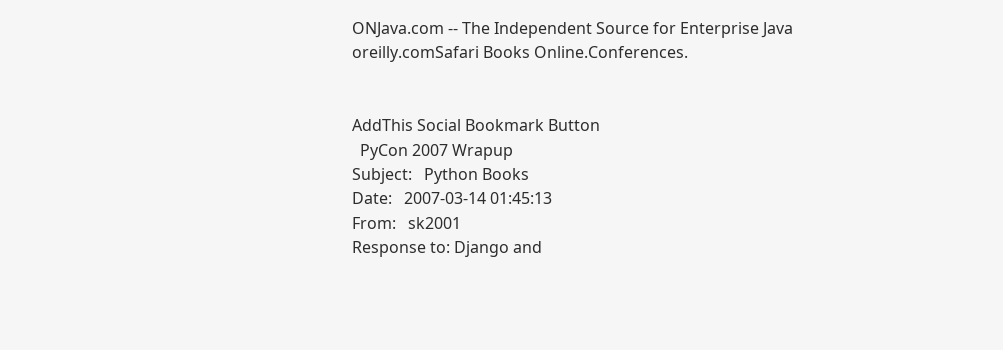ONJava.com -- The Independent Source for Enterprise Java
oreilly.comSafari Books Online.Conferences.


AddThis Social Bookmark Button
  PyCon 2007 Wrapup
Subject:   Python Books
Date:   2007-03-14 01:45:13
From:   sk2001
Response to: Django and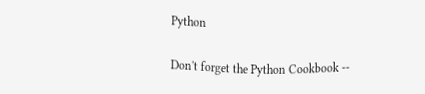Python

Don't forget the Python Cookbook --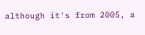although it's from 2005, a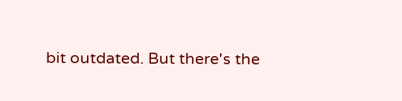bit outdated. But there's the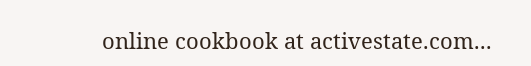online cookbook at activestate.com...